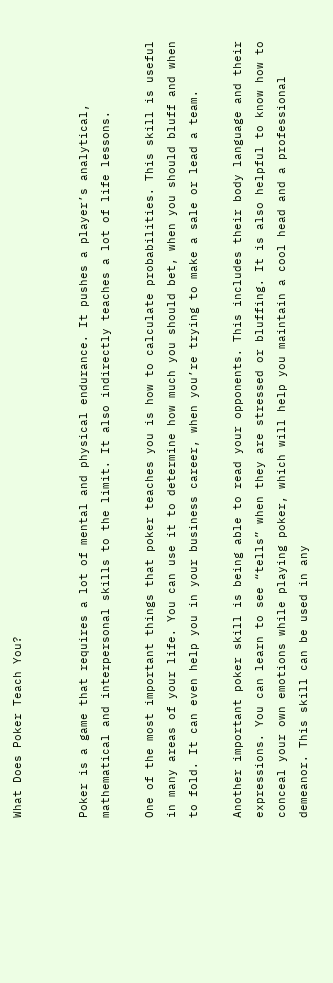What Does Poker Teach You?


Poker is a game that requires a lot of mental and physical endurance. It pushes a player’s analytical, mathematical and interpersonal skills to the limit. It also indirectly teaches a lot of life lessons.

One of the most important things that poker teaches you is how to calculate probabilities. This skill is useful in many areas of your life. You can use it to determine how much you should bet, when you should bluff and when to fold. It can even help you in your business career, when you’re trying to make a sale or lead a team.

Another important poker skill is being able to read your opponents. This includes their body language and their expressions. You can learn to see “tells” when they are stressed or bluffing. It is also helpful to know how to conceal your own emotions while playing poker, which will help you maintain a cool head and a professional demeanor. This skill can be used in any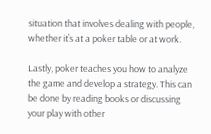situation that involves dealing with people, whether it’s at a poker table or at work.

Lastly, poker teaches you how to analyze the game and develop a strategy. This can be done by reading books or discussing your play with other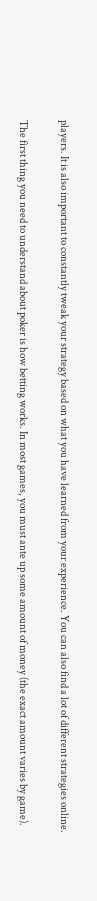players. It is also important to constantly tweak your strategy based on what you have learned from your experience. You can also find a lot of different strategies online.

The first thing you need to understand about poker is how betting works. In most games, you must ante up some amount of money (the exact amount varies by game).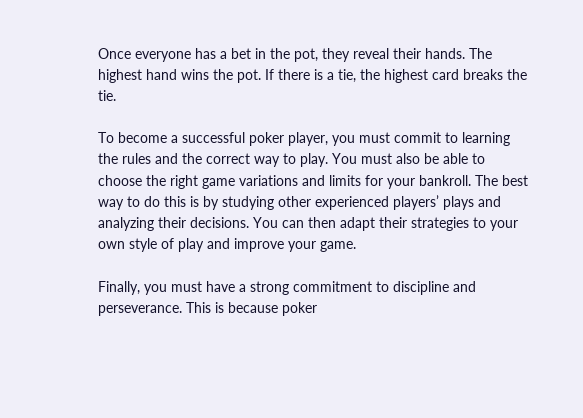Once everyone has a bet in the pot, they reveal their hands. The highest hand wins the pot. If there is a tie, the highest card breaks the tie.

To become a successful poker player, you must commit to learning the rules and the correct way to play. You must also be able to choose the right game variations and limits for your bankroll. The best way to do this is by studying other experienced players’ plays and analyzing their decisions. You can then adapt their strategies to your own style of play and improve your game.

Finally, you must have a strong commitment to discipline and perseverance. This is because poker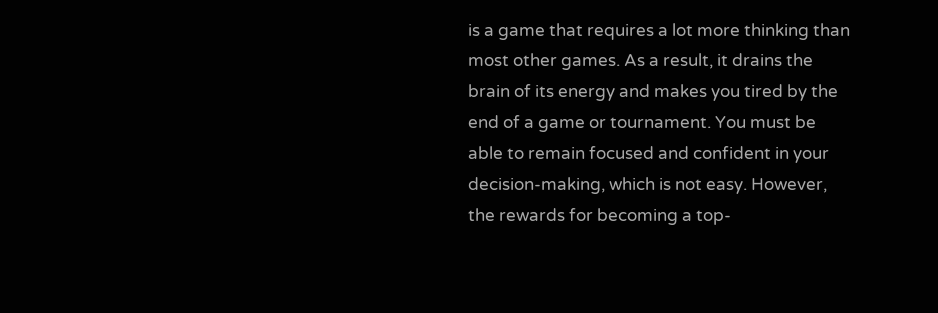is a game that requires a lot more thinking than most other games. As a result, it drains the brain of its energy and makes you tired by the end of a game or tournament. You must be able to remain focused and confident in your decision-making, which is not easy. However, the rewards for becoming a top-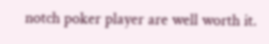notch poker player are well worth it.